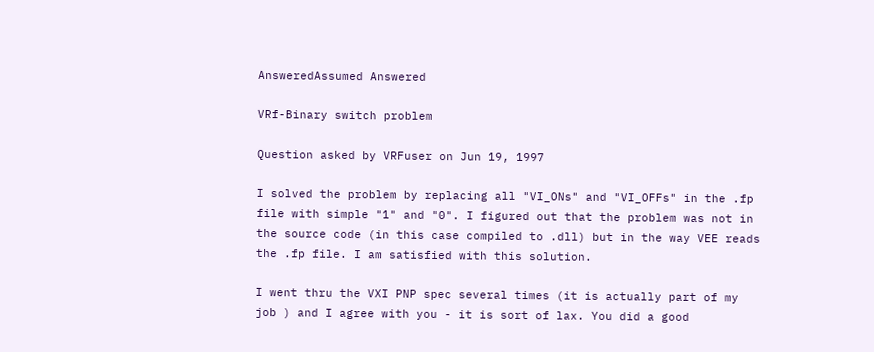AnsweredAssumed Answered

VRf-Binary switch problem

Question asked by VRFuser on Jun 19, 1997

I solved the problem by replacing all "VI_ONs" and "VI_OFFs" in the .fp
file with simple "1" and "0". I figured out that the problem was not in
the source code (in this case compiled to .dll) but in the way VEE reads
the .fp file. I am satisfied with this solution.

I went thru the VXI PNP spec several times (it is actually part of my
job ) and I agree with you - it is sort of lax. You did a good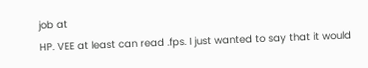job at
HP. VEE at least can read .fps. I just wanted to say that it would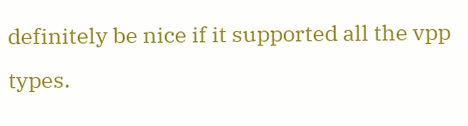definitely be nice if it supported all the vpp types.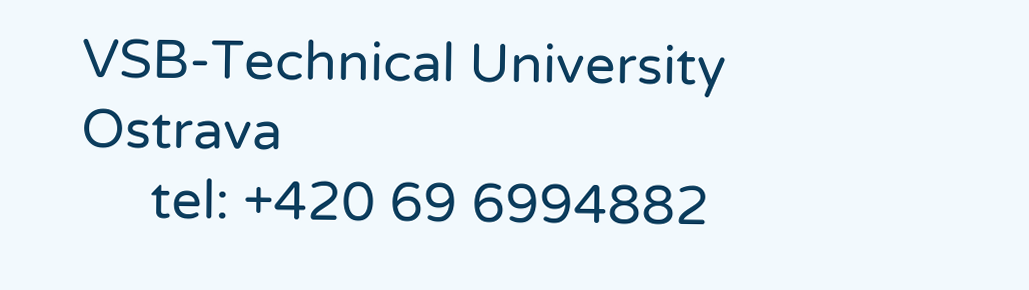VSB-Technical University Ostrava
     tel: +420 69 6994882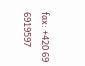fax: +420 69 6919597